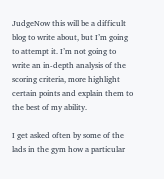JudgeNow this will be a difficult blog to write about, but I’m going to attempt it. I’m not going to write an in-depth analysis of the scoring criteria, more highlight certain points and explain them to the best of my ability.

I get asked often by some of the lads in the gym how a particular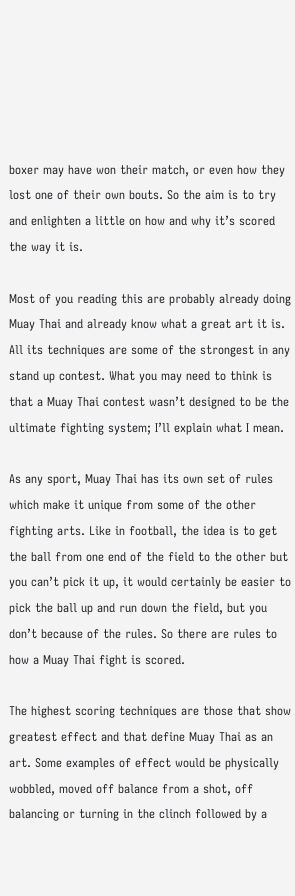boxer may have won their match, or even how they lost one of their own bouts. So the aim is to try and enlighten a little on how and why it’s scored the way it is.

Most of you reading this are probably already doing Muay Thai and already know what a great art it is. All its techniques are some of the strongest in any stand up contest. What you may need to think is that a Muay Thai contest wasn’t designed to be the ultimate fighting system; I’ll explain what I mean.

As any sport, Muay Thai has its own set of rules which make it unique from some of the other fighting arts. Like in football, the idea is to get the ball from one end of the field to the other but you can’t pick it up, it would certainly be easier to pick the ball up and run down the field, but you don’t because of the rules. So there are rules to how a Muay Thai fight is scored.

The highest scoring techniques are those that show greatest effect and that define Muay Thai as an art. Some examples of effect would be physically wobbled, moved off balance from a shot, off balancing or turning in the clinch followed by a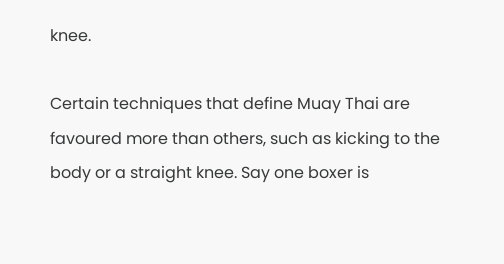knee.

Certain techniques that define Muay Thai are favoured more than others, such as kicking to the body or a straight knee. Say one boxer is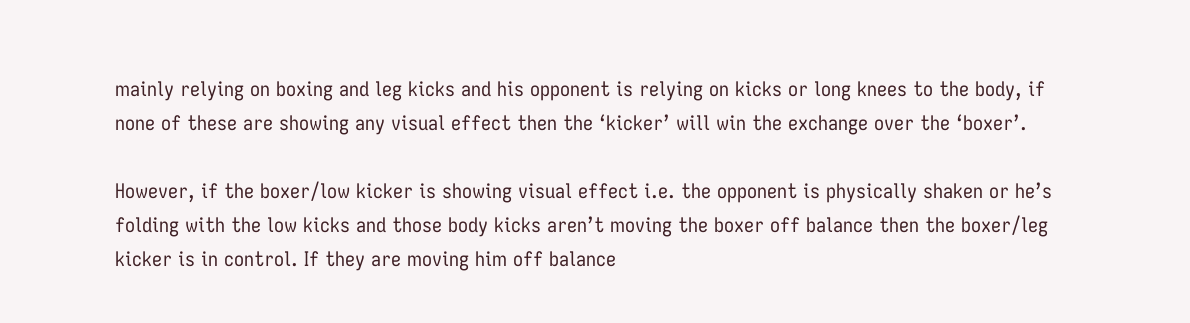mainly relying on boxing and leg kicks and his opponent is relying on kicks or long knees to the body, if none of these are showing any visual effect then the ‘kicker’ will win the exchange over the ‘boxer’.

However, if the boxer/low kicker is showing visual effect i.e. the opponent is physically shaken or he’s folding with the low kicks and those body kicks aren’t moving the boxer off balance then the boxer/leg kicker is in control. If they are moving him off balance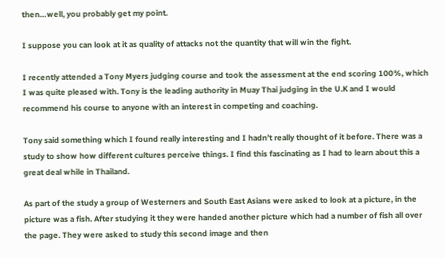then…well, you probably get my point.

I suppose you can look at it as quality of attacks not the quantity that will win the fight.

I recently attended a Tony Myers judging course and took the assessment at the end scoring 100%, which I was quite pleased with. Tony is the leading authority in Muay Thai judging in the U.K and I would recommend his course to anyone with an interest in competing and coaching.

Tony said something which I found really interesting and I hadn’t really thought of it before. There was a study to show how different cultures perceive things. I find this fascinating as I had to learn about this a great deal while in Thailand.

As part of the study a group of Westerners and South East Asians were asked to look at a picture, in the picture was a fish. After studying it they were handed another picture which had a number of fish all over the page. They were asked to study this second image and then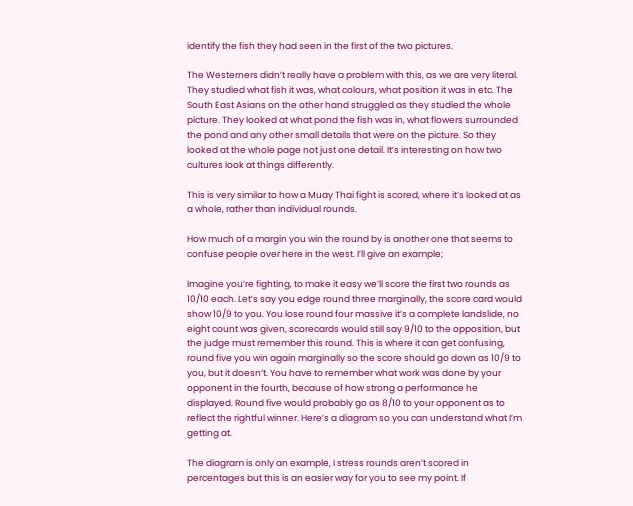identify the fish they had seen in the first of the two pictures.

The Westerners didn’t really have a problem with this, as we are very literal. They studied what fish it was, what colours, what position it was in etc. The South East Asians on the other hand struggled as they studied the whole picture. They looked at what pond the fish was in, what flowers surrounded the pond and any other small details that were on the picture. So they looked at the whole page not just one detail. It’s interesting on how two cultures look at things differently.

This is very similar to how a Muay Thai fight is scored, where it’s looked at as a whole, rather than individual rounds.

How much of a margin you win the round by is another one that seems to confuse people over here in the west. I’ll give an example;

Imagine you’re fighting, to make it easy we’ll score the first two rounds as 10/10 each. Let’s say you edge round three marginally, the score card would show 10/9 to you. You lose round four massive it’s a complete landslide, no eight count was given, scorecards would still say 9/10 to the opposition, but the judge must remember this round. This is where it can get confusing, round five you win again marginally so the score should go down as 10/9 to you, but it doesn’t. You have to remember what work was done by your opponent in the fourth, because of how strong a performance he displayed. Round five would probably go as 8/10 to your opponent as to reflect the rightful winner. Here’s a diagram so you can understand what I’m getting at.

The diagram is only an example, I stress rounds aren’t scored in percentages but this is an easier way for you to see my point. If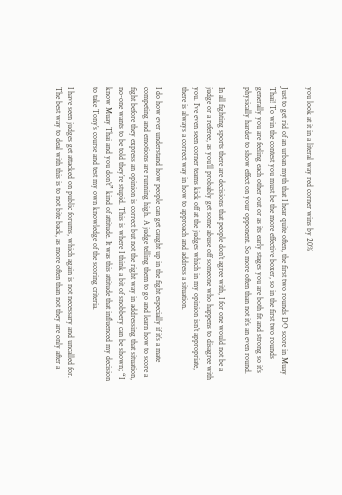you look at it in a literal way red corner wins by 20%

Just to get rid of an urban myth that I hear quite often, the first two rounds DO score in Muay Thai! To win the contest you must be the more effective boxer, so in the first two rounds generally you are feeling each other out or as its early stages you are both fit and strong so it’s physically harder to show effect on your opponent. So more often than not it’s an even round.

In all fighting sports there are decisions that people don’t agree with, I for one would not be a judge or a referee, as you’ll probably get some abuse off someone who happens to disagree with you. I’ve even seen corner teams kick off at the judges which in my opinion isn’t appropriate, there is always a correct way in how to approach and address a situation.

I do how ever understand how people can get caught up in the fight especially if it’s a mate competing and emotions are running high. A judge telling them to go and learn how to score a fight before they express an opinion is correct but not the right way in addressing that situation, no-one wants to be told they’re stupid. This is where I think a bit of snobbery can be shown; “I know Muay Thai and you don’t” kind of attitude. It was this attitude that influenced my decision to take Tony’s course and test my own knowledge of the scoring criteria.

I have seen judges get attacked on public forums, which again is not necessary and uncalled for. The best way to deal with this is to not bite back, as more often than not they are only after a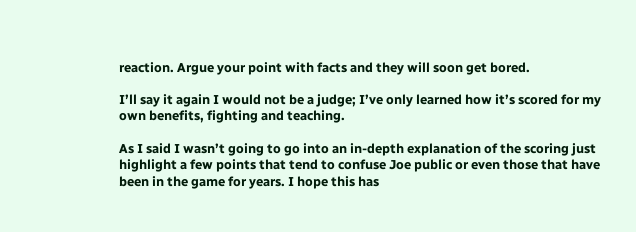reaction. Argue your point with facts and they will soon get bored.

I’ll say it again I would not be a judge; I’ve only learned how it’s scored for my own benefits, fighting and teaching.

As I said I wasn’t going to go into an in-depth explanation of the scoring just highlight a few points that tend to confuse Joe public or even those that have been in the game for years. I hope this has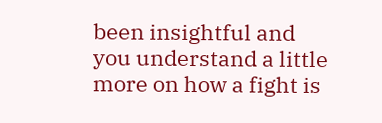been insightful and you understand a little more on how a fight is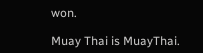won.

Muay Thai is MuayThai.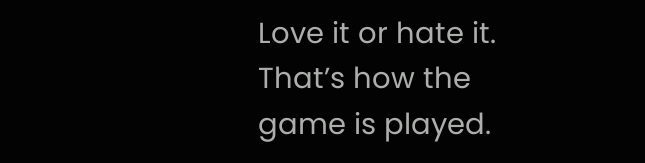Love it or hate it. That’s how the game is played.